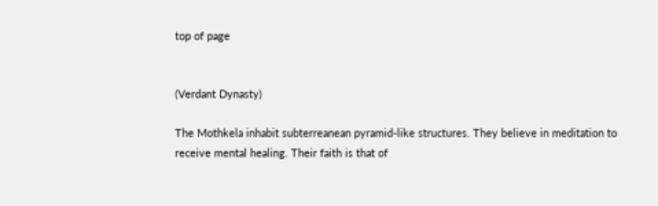top of page


(Verdant Dynasty)

The Mothkela inhabit subterreanean pyramid-like structures. They believe in meditation to receive mental healing. Their faith is that of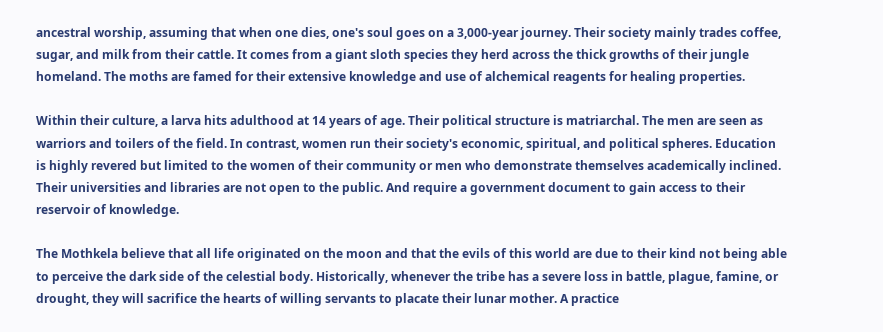ancestral worship, assuming that when one dies, one's soul goes on a 3,000-year journey. Their society mainly trades coffee, sugar, and milk from their cattle. It comes from a giant sloth species they herd across the thick growths of their jungle homeland. The moths are famed for their extensive knowledge and use of alchemical reagents for healing properties.

Within their culture, a larva hits adulthood at 14 years of age. Their political structure is matriarchal. The men are seen as warriors and toilers of the field. In contrast, women run their society's economic, spiritual, and political spheres. Education is highly revered but limited to the women of their community or men who demonstrate themselves academically inclined. Their universities and libraries are not open to the public. And require a government document to gain access to their reservoir of knowledge.

The Mothkela believe that all life originated on the moon and that the evils of this world are due to their kind not being able to perceive the dark side of the celestial body. Historically, whenever the tribe has a severe loss in battle, plague, famine, or drought, they will sacrifice the hearts of willing servants to placate their lunar mother. A practice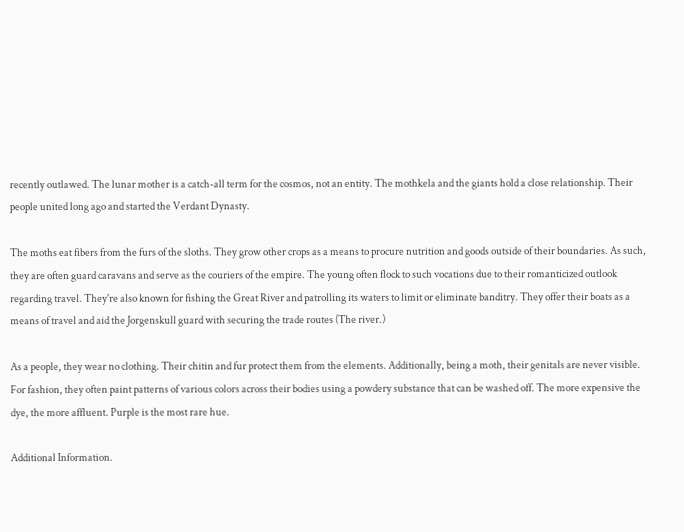recently outlawed. The lunar mother is a catch-all term for the cosmos, not an entity. The mothkela and the giants hold a close relationship. Their people united long ago and started the Verdant Dynasty.

The moths eat fibers from the furs of the sloths. They grow other crops as a means to procure nutrition and goods outside of their boundaries. As such, they are often guard caravans and serve as the couriers of the empire. The young often flock to such vocations due to their romanticized outlook regarding travel. They're also known for fishing the Great River and patrolling its waters to limit or eliminate banditry. They offer their boats as a means of travel and aid the Jorgenskull guard with securing the trade routes (The river.)

As a people, they wear no clothing. Their chitin and fur protect them from the elements. Additionally, being a moth, their genitals are never visible. For fashion, they often paint patterns of various colors across their bodies using a powdery substance that can be washed off. The more expensive the dye, the more affluent. Purple is the most rare hue.

Additional Information.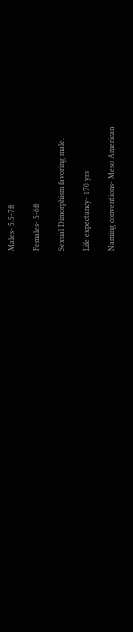Males- 5.5-7ft

Females- 5-6ft

Sexual Dimorphism favoring male.

Life expectancy- 170 yrs

Naming conventions- Meso American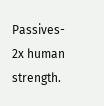Passives- 2x human strength.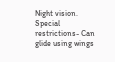Night vision. Special restrictions- Can glide using wings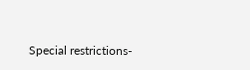Special restrictions-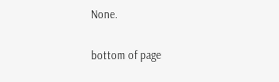None.

bottom of page